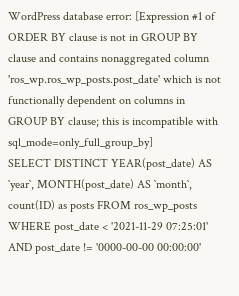WordPress database error: [Expression #1 of ORDER BY clause is not in GROUP BY clause and contains nonaggregated column 'ros_wp.ros_wp_posts.post_date' which is not functionally dependent on columns in GROUP BY clause; this is incompatible with sql_mode=only_full_group_by]
SELECT DISTINCT YEAR(post_date) AS `year`, MONTH(post_date) AS `month`, count(ID) as posts FROM ros_wp_posts WHERE post_date < '2021-11-29 07:25:01' AND post_date != '0000-00-00 00:00:00'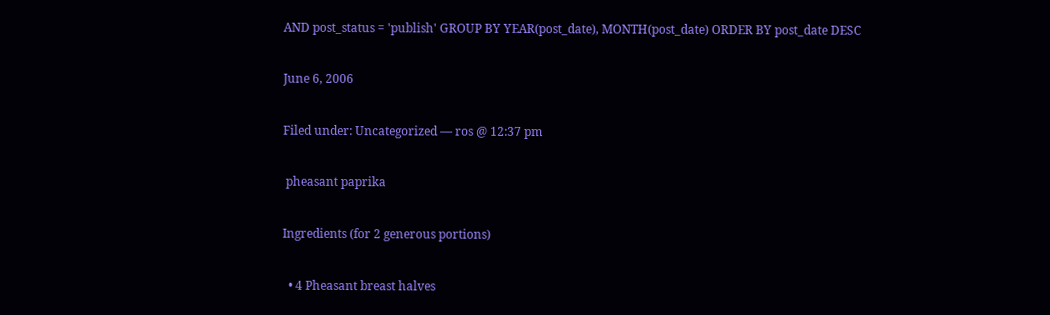AND post_status = 'publish' GROUP BY YEAR(post_date), MONTH(post_date) ORDER BY post_date DESC

June 6, 2006

Filed under: Uncategorized — ros @ 12:37 pm

 pheasant paprika

Ingredients (for 2 generous portions)

  • 4 Pheasant breast halves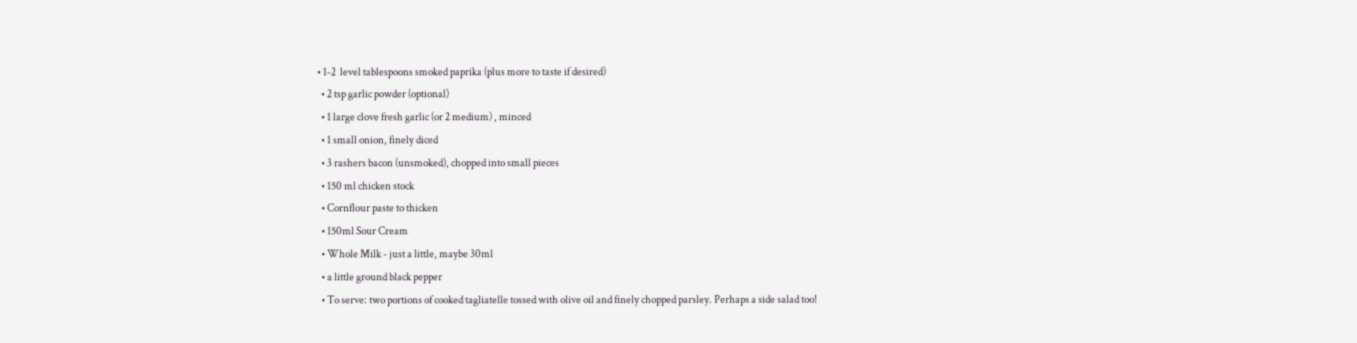• 1-2  level tablespoons smoked paprika (plus more to taste if desired)
  • 2 tsp garlic powder (optional)
  • 1 large clove fresh garlic (or 2 medium) , minced
  • 1 small onion, finely diced
  • 3 rashers bacon (unsmoked), chopped into small pieces
  • 150 ml chicken stock
  • Cornflour paste to thicken
  • 150ml Sour Cream
  • Whole Milk - just a little, maybe 30ml
  • a little ground black pepper
  • To serve: two portions of cooked tagliatelle tossed with olive oil and finely chopped parsley. Perhaps a side salad too!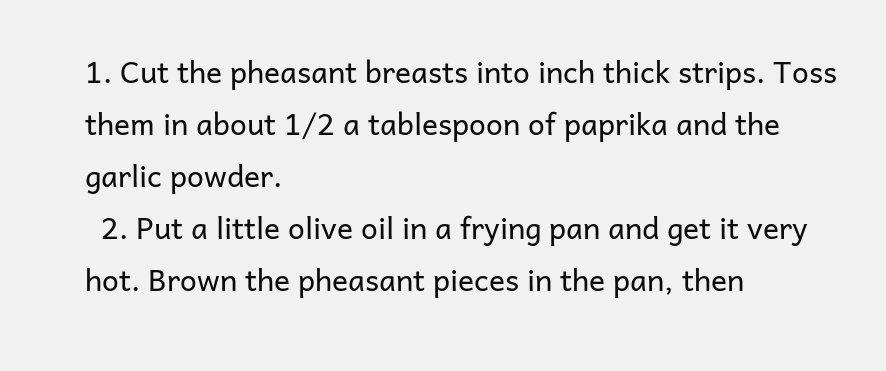1. Cut the pheasant breasts into inch thick strips. Toss them in about 1/2 a tablespoon of paprika and the garlic powder.
  2. Put a little olive oil in a frying pan and get it very hot. Brown the pheasant pieces in the pan, then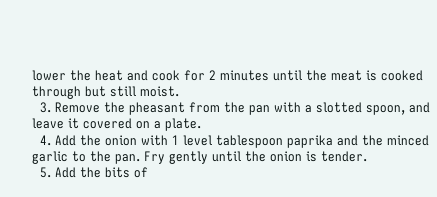lower the heat and cook for 2 minutes until the meat is cooked through but still moist.
  3. Remove the pheasant from the pan with a slotted spoon, and leave it covered on a plate.
  4. Add the onion with 1 level tablespoon paprika and the minced garlic to the pan. Fry gently until the onion is tender.
  5. Add the bits of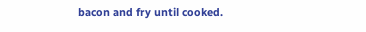bacon and fry until cooked.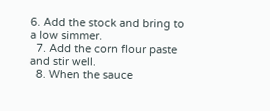6. Add the stock and bring to a low simmer.
  7. Add the corn flour paste and stir well.
  8. When the sauce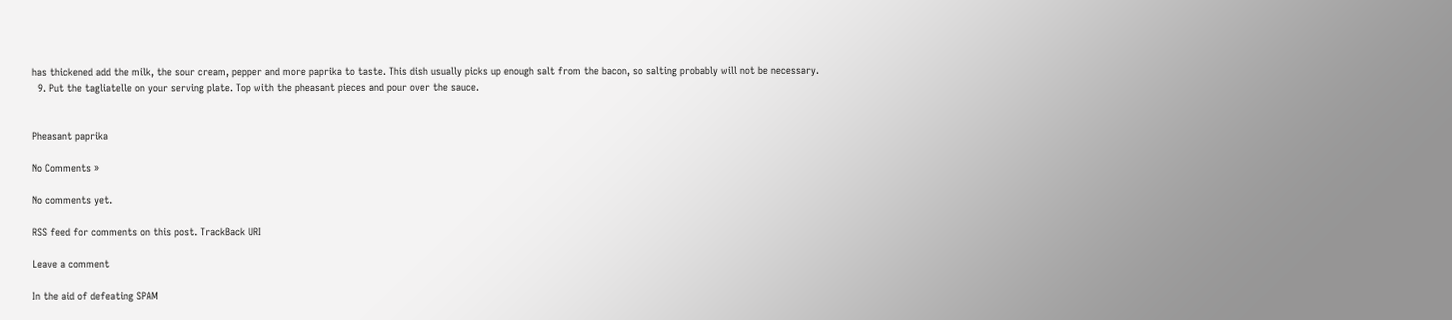has thickened add the milk, the sour cream, pepper and more paprika to taste. This dish usually picks up enough salt from the bacon, so salting probably will not be necessary.
  9. Put the tagliatelle on your serving plate. Top with the pheasant pieces and pour over the sauce.


Pheasant paprika

No Comments »

No comments yet.

RSS feed for comments on this post. TrackBack URI

Leave a comment

In the aid of defeating SPAM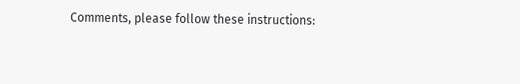Comments, please follow these instructions: